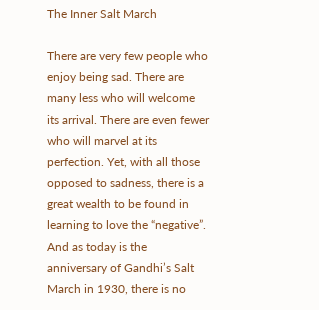The Inner Salt March

There are very few people who enjoy being sad. There are many less who will welcome its arrival. There are even fewer who will marvel at its perfection. Yet, with all those opposed to sadness, there is a great wealth to be found in learning to love the “negative”. And as today is the anniversary of Gandhi’s Salt March in 1930, there is no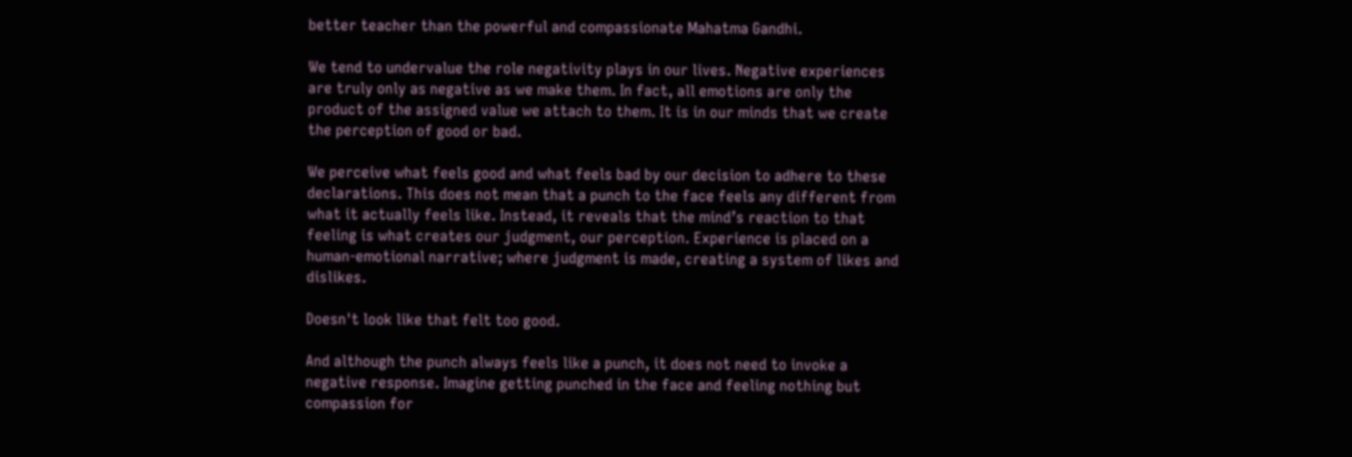better teacher than the powerful and compassionate Mahatma Gandhi.

We tend to undervalue the role negativity plays in our lives. Negative experiences are truly only as negative as we make them. In fact, all emotions are only the product of the assigned value we attach to them. It is in our minds that we create the perception of good or bad.

We perceive what feels good and what feels bad by our decision to adhere to these declarations. This does not mean that a punch to the face feels any different from what it actually feels like. Instead, it reveals that the mind’s reaction to that feeling is what creates our judgment, our perception. Experience is placed on a human-emotional narrative; where judgment is made, creating a system of likes and dislikes.

Doesn't look like that felt too good.

And although the punch always feels like a punch, it does not need to invoke a negative response. Imagine getting punched in the face and feeling nothing but compassion for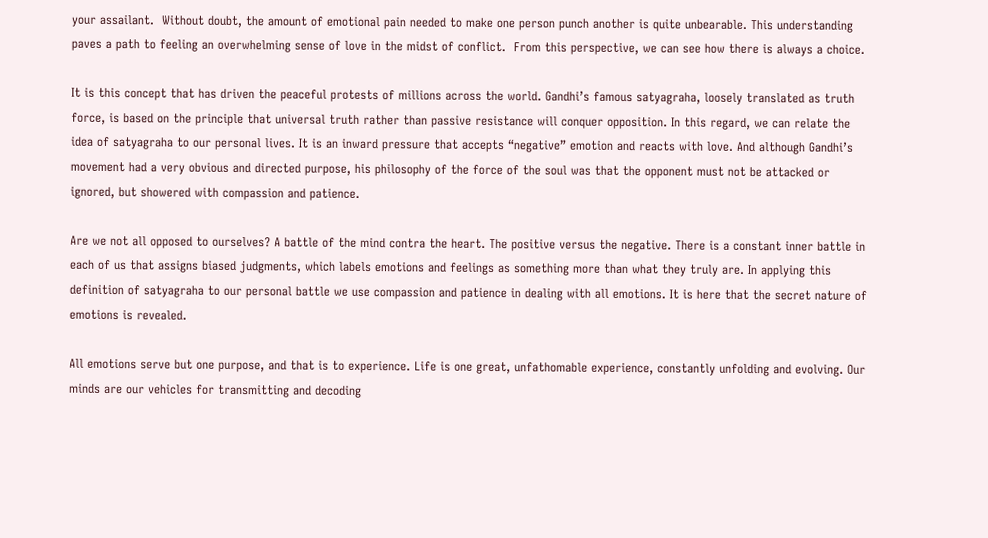your assailant.  Without doubt, the amount of emotional pain needed to make one person punch another is quite unbearable. This understanding paves a path to feeling an overwhelming sense of love in the midst of conflict.  From this perspective, we can see how there is always a choice.

It is this concept that has driven the peaceful protests of millions across the world. Gandhi’s famous satyagraha, loosely translated as truth force, is based on the principle that universal truth rather than passive resistance will conquer opposition. In this regard, we can relate the idea of satyagraha to our personal lives. It is an inward pressure that accepts “negative” emotion and reacts with love. And although Gandhi’s movement had a very obvious and directed purpose, his philosophy of the force of the soul was that the opponent must not be attacked or ignored, but showered with compassion and patience.

Are we not all opposed to ourselves? A battle of the mind contra the heart. The positive versus the negative. There is a constant inner battle in each of us that assigns biased judgments, which labels emotions and feelings as something more than what they truly are. In applying this definition of satyagraha to our personal battle we use compassion and patience in dealing with all emotions. It is here that the secret nature of emotions is revealed.

All emotions serve but one purpose, and that is to experience. Life is one great, unfathomable experience, constantly unfolding and evolving. Our minds are our vehicles for transmitting and decoding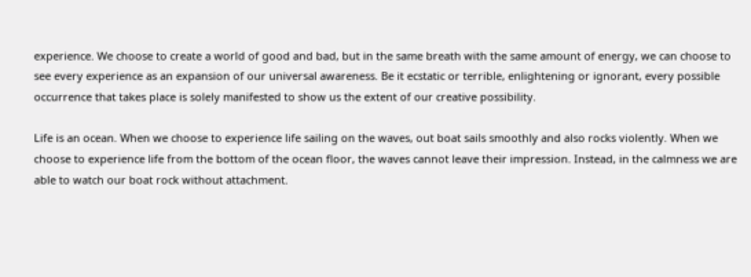experience. We choose to create a world of good and bad, but in the same breath with the same amount of energy, we can choose to see every experience as an expansion of our universal awareness. Be it ecstatic or terrible, enlightening or ignorant, every possible occurrence that takes place is solely manifested to show us the extent of our creative possibility.

Life is an ocean. When we choose to experience life sailing on the waves, out boat sails smoothly and also rocks violently. When we choose to experience life from the bottom of the ocean floor, the waves cannot leave their impression. Instead, in the calmness we are able to watch our boat rock without attachment.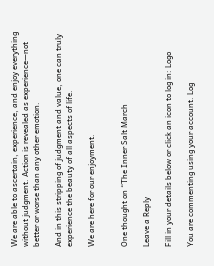We are able to ascertain, experience, and enjoy everything without judgment. Action is revealed as experience—not better or worse than any other emotion.

And in this stripping of judgment and value, one can truly experience the beauty of all aspects of life.

We are here for our enjoyment.


One thought on “The Inner Salt March

Leave a Reply

Fill in your details below or click an icon to log in: Logo

You are commenting using your account. Log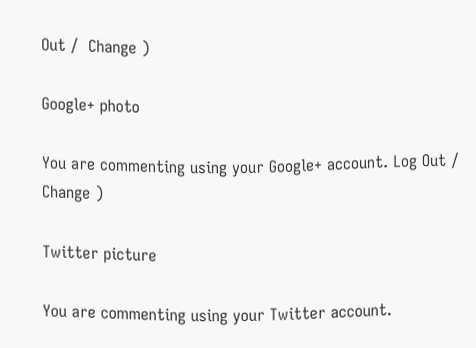Out /  Change )

Google+ photo

You are commenting using your Google+ account. Log Out /  Change )

Twitter picture

You are commenting using your Twitter account.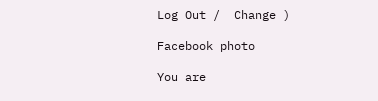Log Out /  Change )

Facebook photo

You are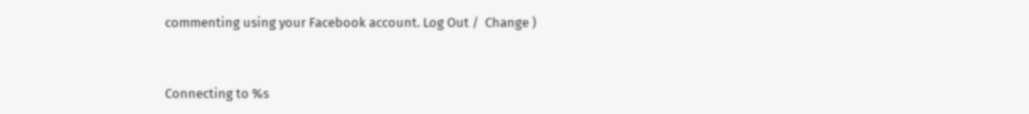commenting using your Facebook account. Log Out /  Change )


Connecting to %s